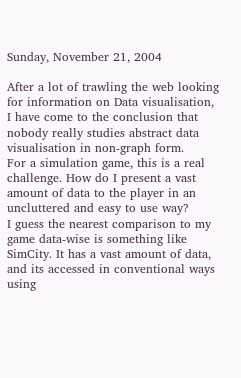Sunday, November 21, 2004

After a lot of trawling the web looking for information on Data visualisation, I have come to the conclusion that nobody really studies abstract data visualisation in non-graph form.
For a simulation game, this is a real challenge. How do I present a vast amount of data to the player in an uncluttered and easy to use way?
I guess the nearest comparison to my game data-wise is something like SimCity. It has a vast amount of data, and its accessed in conventional ways using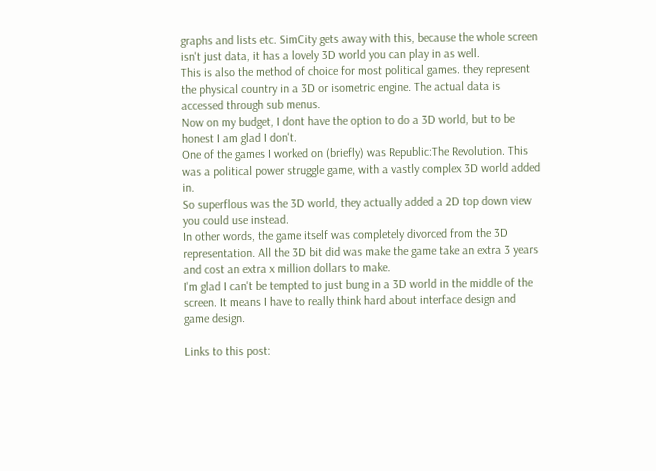graphs and lists etc. SimCity gets away with this, because the whole screen isn't just data, it has a lovely 3D world you can play in as well.
This is also the method of choice for most political games. they represent the physical country in a 3D or isometric engine. The actual data is accessed through sub menus.
Now on my budget, I dont have the option to do a 3D world, but to be honest I am glad I don't.
One of the games I worked on (briefly) was Republic:The Revolution. This was a political power struggle game, with a vastly complex 3D world added in.
So superflous was the 3D world, they actually added a 2D top down view you could use instead.
In other words, the game itself was completely divorced from the 3D representation. All the 3D bit did was make the game take an extra 3 years and cost an extra x million dollars to make.
I'm glad I can't be tempted to just bung in a 3D world in the middle of the screen. It means I have to really think hard about interface design and game design.

Links to this post: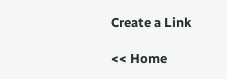Create a Link

<< Home